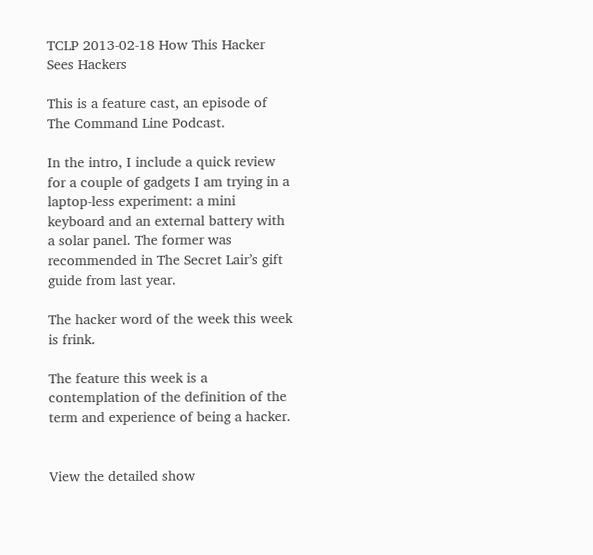TCLP 2013-02-18 How This Hacker Sees Hackers

This is a feature cast, an episode of The Command Line Podcast.

In the intro, I include a quick review for a couple of gadgets I am trying in a laptop-less experiment: a mini keyboard and an external battery with a solar panel. The former was recommended in The Secret Lair’s gift guide from last year.

The hacker word of the week this week is frink.

The feature this week is a contemplation of the definition of the term and experience of being a hacker.


View the detailed show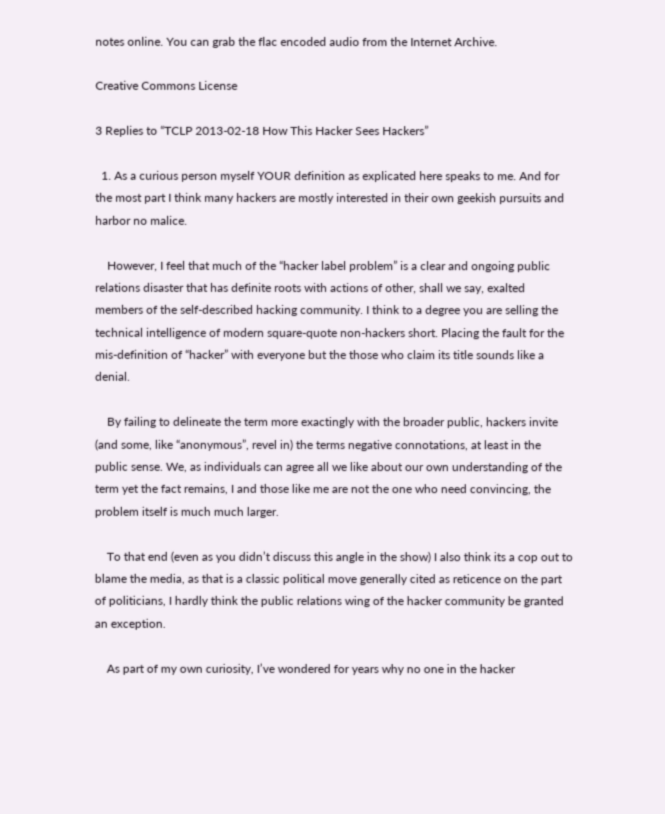notes online. You can grab the flac encoded audio from the Internet Archive.

Creative Commons License

3 Replies to “TCLP 2013-02-18 How This Hacker Sees Hackers”

  1. As a curious person myself YOUR definition as explicated here speaks to me. And for the most part I think many hackers are mostly interested in their own geekish pursuits and harbor no malice.

    However, I feel that much of the “hacker label problem” is a clear and ongoing public relations disaster that has definite roots with actions of other, shall we say, exalted members of the self-described hacking community. I think to a degree you are selling the technical intelligence of modern square-quote non-hackers short. Placing the fault for the mis-definition of “hacker” with everyone but the those who claim its title sounds like a denial.

    By failing to delineate the term more exactingly with the broader public, hackers invite (and some, like “anonymous”, revel in) the terms negative connotations, at least in the public sense. We, as individuals can agree all we like about our own understanding of the term yet the fact remains, I and those like me are not the one who need convincing, the problem itself is much much larger.

    To that end (even as you didn’t discuss this angle in the show) I also think its a cop out to blame the media, as that is a classic political move generally cited as reticence on the part of politicians, I hardly think the public relations wing of the hacker community be granted an exception.

    As part of my own curiosity, I’ve wondered for years why no one in the hacker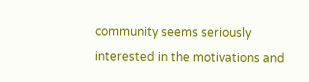community seems seriously interested in the motivations and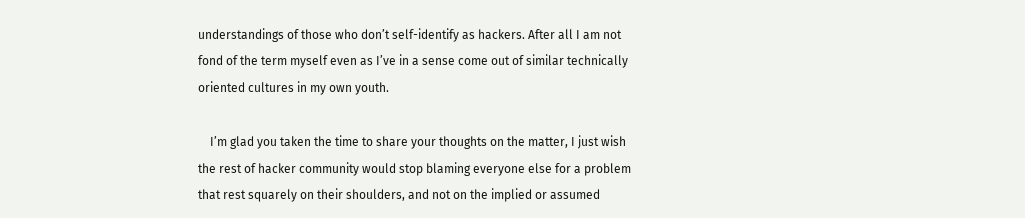understandings of those who don’t self-identify as hackers. After all I am not fond of the term myself even as I’ve in a sense come out of similar technically oriented cultures in my own youth.

    I’m glad you taken the time to share your thoughts on the matter, I just wish the rest of hacker community would stop blaming everyone else for a problem that rest squarely on their shoulders, and not on the implied or assumed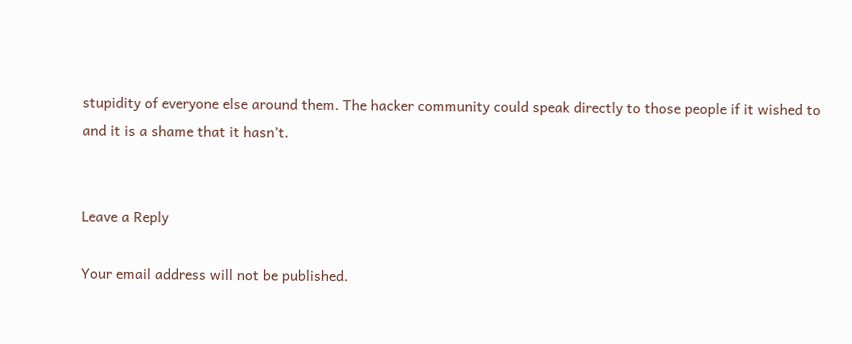stupidity of everyone else around them. The hacker community could speak directly to those people if it wished to and it is a shame that it hasn’t.


Leave a Reply

Your email address will not be published.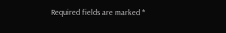Required fields are marked *